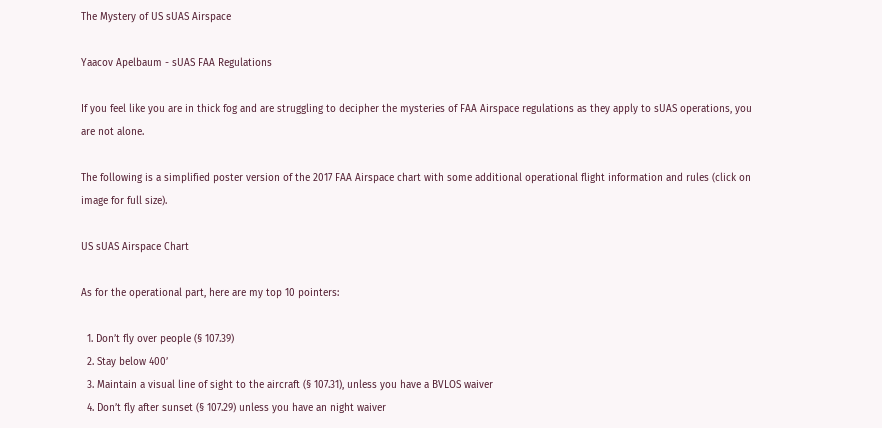The Mystery of US sUAS Airspace

Yaacov Apelbaum - sUAS FAA Regulations

If you feel like you are in thick fog and are struggling to decipher the mysteries of FAA Airspace regulations as they apply to sUAS operations, you are not alone.

The following is a simplified poster version of the 2017 FAA Airspace chart with some additional operational flight information and rules (click on image for full size).

US sUAS Airspace Chart

As for the operational part, here are my top 10 pointers:

  1. Don’t fly over people (§ 107.39)
  2. Stay below 400’
  3. Maintain a visual line of sight to the aircraft (§ 107.31), unless you have a BVLOS waiver
  4. Don’t fly after sunset (§ 107.29) unless you have an night waiver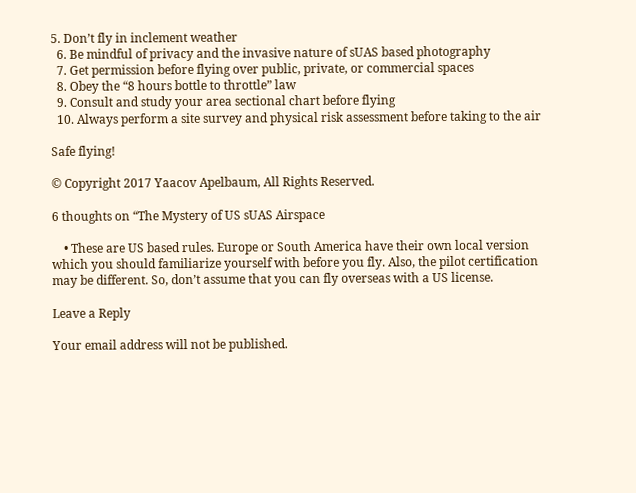5. Don’t fly in inclement weather
  6. Be mindful of privacy and the invasive nature of sUAS based photography
  7. Get permission before flying over public, private, or commercial spaces
  8. Obey the “8 hours bottle to throttle” law
  9. Consult and study your area sectional chart before flying
  10. Always perform a site survey and physical risk assessment before taking to the air

Safe flying!

© Copyright 2017 Yaacov Apelbaum, All Rights Reserved.

6 thoughts on “The Mystery of US sUAS Airspace

    • These are US based rules. Europe or South America have their own local version which you should familiarize yourself with before you fly. Also, the pilot certification may be different. So, don’t assume that you can fly overseas with a US license.

Leave a Reply

Your email address will not be published.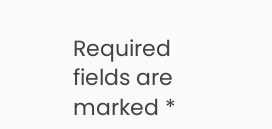Required fields are marked *